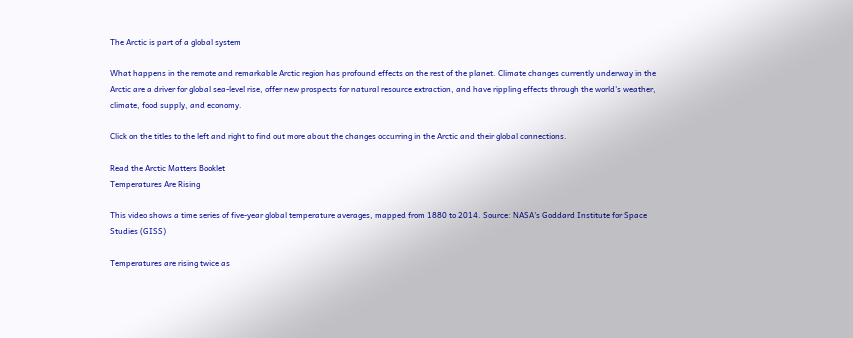The Arctic is part of a global system

What happens in the remote and remarkable Arctic region has profound effects on the rest of the planet. Climate changes currently underway in the Arctic are a driver for global sea-level rise, offer new prospects for natural resource extraction, and have rippling effects through the world's weather, climate, food supply, and economy.

Click on the titles to the left and right to find out more about the changes occurring in the Arctic and their global connections.

Read the Arctic Matters Booklet
Temperatures Are Rising

This video shows a time series of five-year global temperature averages, mapped from 1880 to 2014. Source: NASA's Goddard Institute for Space Studies (GISS)

Temperatures are rising twice as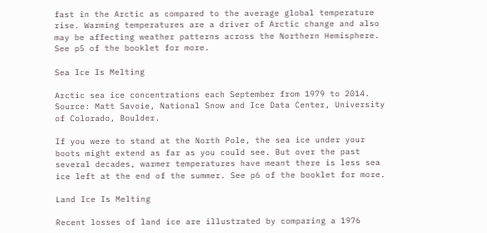fast in the Arctic as compared to the average global temperature rise. Warming temperatures are a driver of Arctic change and also may be affecting weather patterns across the Northern Hemisphere. See p5 of the booklet for more.

Sea Ice Is Melting

Arctic sea ice concentrations each September from 1979 to 2014. Source: Matt Savoie, National Snow and Ice Data Center, University of Colorado, Boulder.

If you were to stand at the North Pole, the sea ice under your boots might extend as far as you could see. But over the past several decades, warmer temperatures have meant there is less sea ice left at the end of the summer. See p6 of the booklet for more.

Land Ice Is Melting

Recent losses of land ice are illustrated by comparing a 1976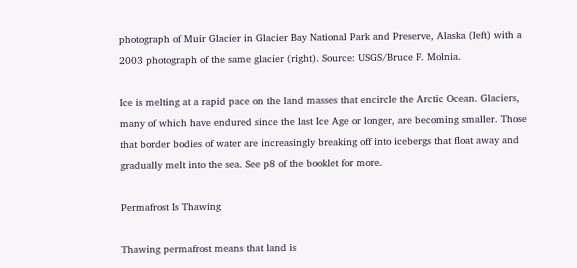photograph of Muir Glacier in Glacier Bay National Park and Preserve, Alaska (left) with a 2003 photograph of the same glacier (right). Source: USGS/Bruce F. Molnia.

Ice is melting at a rapid pace on the land masses that encircle the Arctic Ocean. Glaciers, many of which have endured since the last Ice Age or longer, are becoming smaller. Those that border bodies of water are increasingly breaking off into icebergs that float away and gradually melt into the sea. See p8 of the booklet for more.

Permafrost Is Thawing

Thawing permafrost means that land is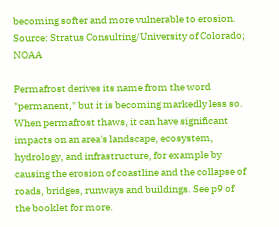becoming softer and more vulnerable to erosion. Source: Stratus Consulting/University of Colorado; NOAA

Permafrost derives its name from the word "permanent," but it is becoming markedly less so. When permafrost thaws, it can have significant impacts on an area's landscape, ecosystem, hydrology, and infrastructure, for example by causing the erosion of coastline and the collapse of roads, bridges, runways and buildings. See p9 of the booklet for more.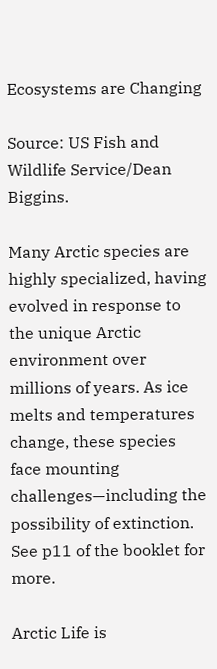Ecosystems are Changing

Source: US Fish and Wildlife Service/Dean Biggins.

Many Arctic species are highly specialized, having evolved in response to the unique Arctic environment over millions of years. As ice melts and temperatures change, these species face mounting challenges—including the possibility of extinction. See p11 of the booklet for more.

Arctic Life is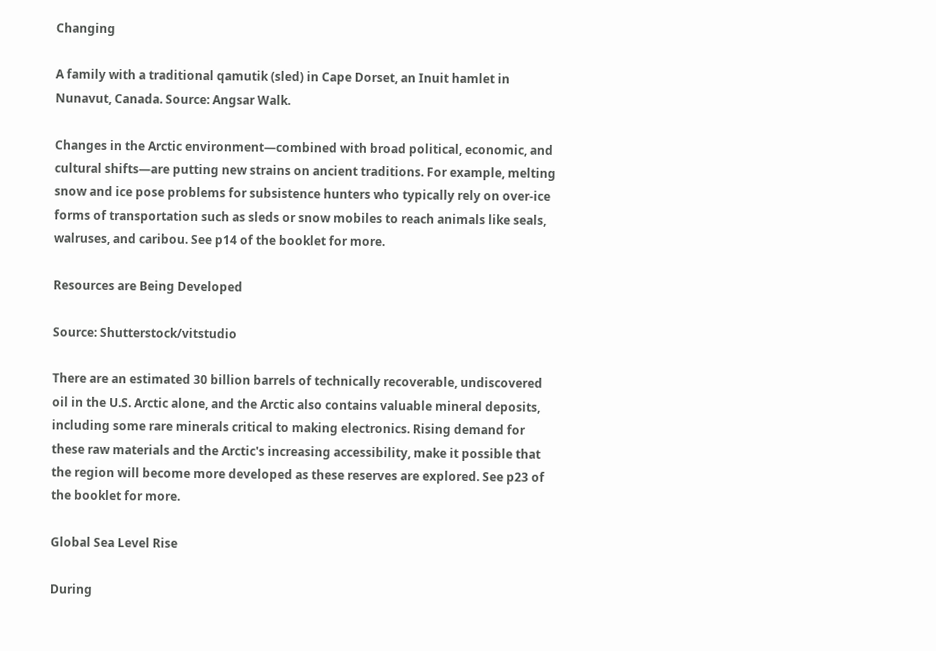Changing

A family with a traditional qamutik (sled) in Cape Dorset, an Inuit hamlet in Nunavut, Canada. Source: Angsar Walk.

Changes in the Arctic environment—combined with broad political, economic, and cultural shifts—are putting new strains on ancient traditions. For example, melting snow and ice pose problems for subsistence hunters who typically rely on over-ice forms of transportation such as sleds or snow mobiles to reach animals like seals, walruses, and caribou. See p14 of the booklet for more.

Resources are Being Developed

Source: Shutterstock/vitstudio

There are an estimated 30 billion barrels of technically recoverable, undiscovered oil in the U.S. Arctic alone, and the Arctic also contains valuable mineral deposits, including some rare minerals critical to making electronics. Rising demand for these raw materials and the Arctic's increasing accessibility, make it possible that the region will become more developed as these reserves are explored. See p23 of the booklet for more.

Global Sea Level Rise

During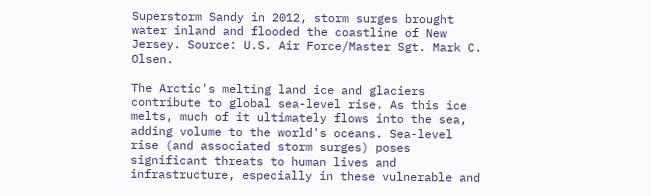Superstorm Sandy in 2012, storm surges brought water inland and flooded the coastline of New Jersey. Source: U.S. Air Force/Master Sgt. Mark C. Olsen.

The Arctic's melting land ice and glaciers contribute to global sea-level rise. As this ice melts, much of it ultimately flows into the sea, adding volume to the world's oceans. Sea-level rise (and associated storm surges) poses significant threats to human lives and infrastructure, especially in these vulnerable and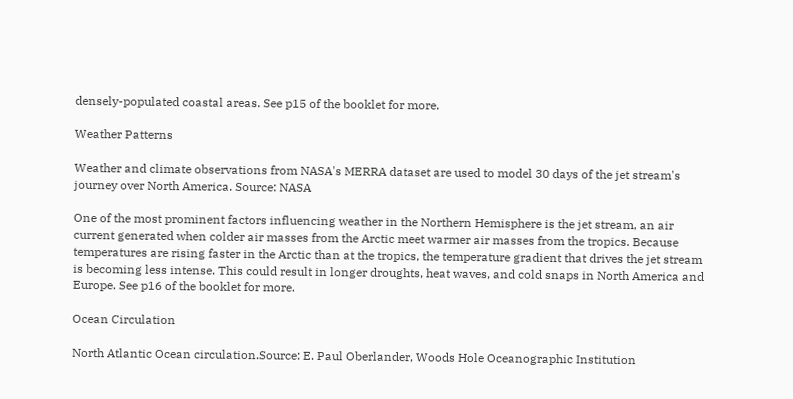densely-populated coastal areas. See p15 of the booklet for more.

Weather Patterns

Weather and climate observations from NASA's MERRA dataset are used to model 30 days of the jet stream's journey over North America. Source: NASA

One of the most prominent factors influencing weather in the Northern Hemisphere is the jet stream, an air current generated when colder air masses from the Arctic meet warmer air masses from the tropics. Because temperatures are rising faster in the Arctic than at the tropics, the temperature gradient that drives the jet stream is becoming less intense. This could result in longer droughts, heat waves, and cold snaps in North America and Europe. See p16 of the booklet for more.

Ocean Circulation

North Atlantic Ocean circulation.Source: E. Paul Oberlander, Woods Hole Oceanographic Institution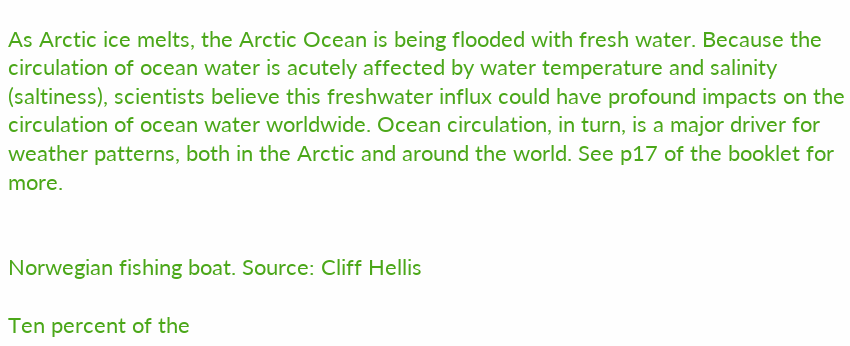As Arctic ice melts, the Arctic Ocean is being flooded with fresh water. Because the circulation of ocean water is acutely affected by water temperature and salinity (saltiness), scientists believe this freshwater influx could have profound impacts on the circulation of ocean water worldwide. Ocean circulation, in turn, is a major driver for weather patterns, both in the Arctic and around the world. See p17 of the booklet for more.


Norwegian fishing boat. Source: Cliff Hellis

Ten percent of the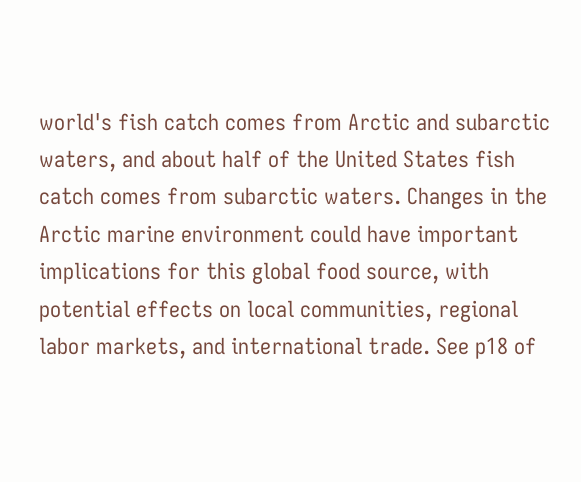world's fish catch comes from Arctic and subarctic waters, and about half of the United States fish catch comes from subarctic waters. Changes in the Arctic marine environment could have important implications for this global food source, with potential effects on local communities, regional labor markets, and international trade. See p18 of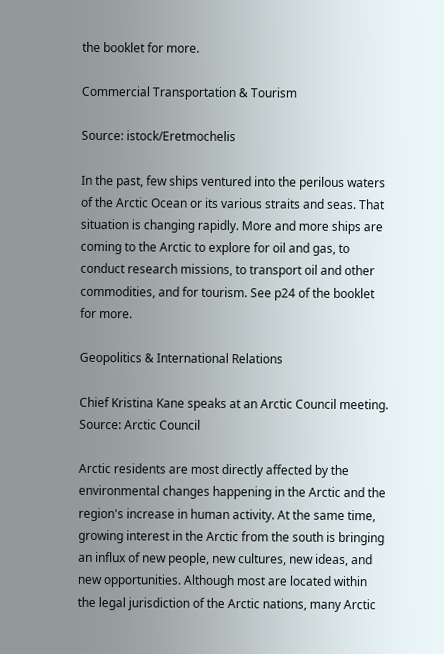the booklet for more.

Commercial Transportation & Tourism

Source: istock/Eretmochelis

In the past, few ships ventured into the perilous waters of the Arctic Ocean or its various straits and seas. That situation is changing rapidly. More and more ships are coming to the Arctic to explore for oil and gas, to conduct research missions, to transport oil and other commodities, and for tourism. See p24 of the booklet for more.

Geopolitics & International Relations

Chief Kristina Kane speaks at an Arctic Council meeting. Source: Arctic Council

Arctic residents are most directly affected by the environmental changes happening in the Arctic and the region's increase in human activity. At the same time, growing interest in the Arctic from the south is bringing an influx of new people, new cultures, new ideas, and new opportunities. Although most are located within the legal jurisdiction of the Arctic nations, many Arctic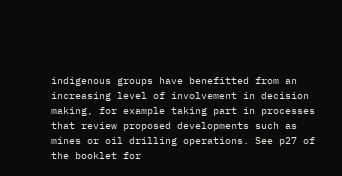indigenous groups have benefitted from an increasing level of involvement in decision making, for example taking part in processes that review proposed developments such as mines or oil drilling operations. See p27 of the booklet for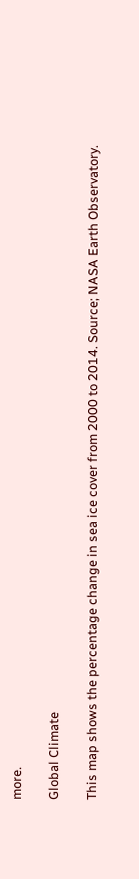more.

Global Climate

This map shows the percentage change in sea ice cover from 2000 to 2014. Source; NASA Earth Observatory.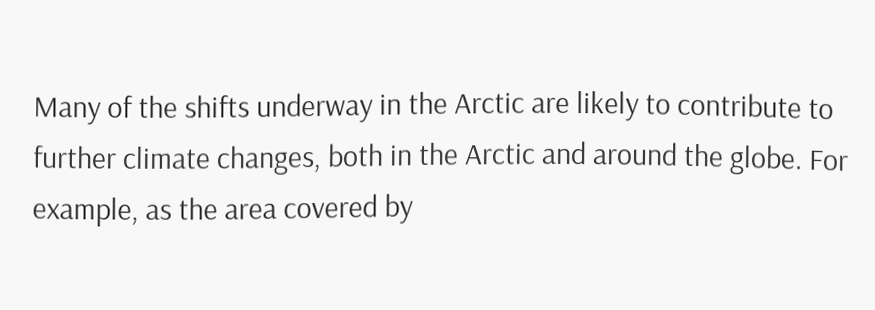Many of the shifts underway in the Arctic are likely to contribute to further climate changes, both in the Arctic and around the globe. For example, as the area covered by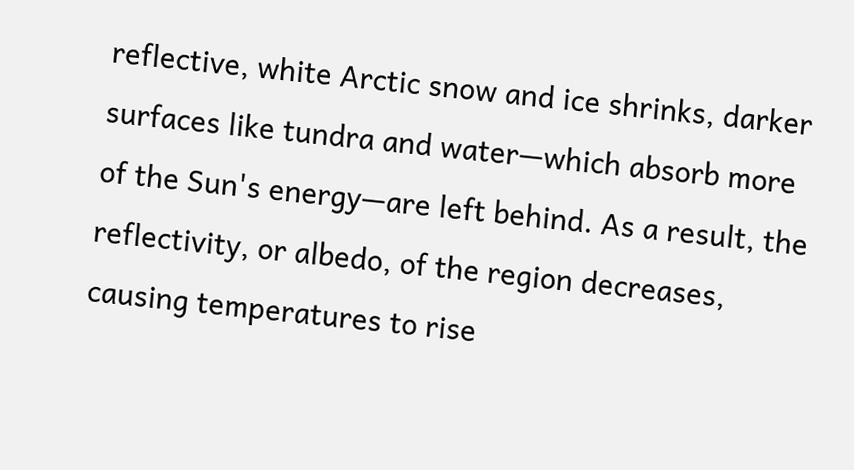reflective, white Arctic snow and ice shrinks, darker surfaces like tundra and water—which absorb more of the Sun's energy—are left behind. As a result, the reflectivity, or albedo, of the region decreases, causing temperatures to rise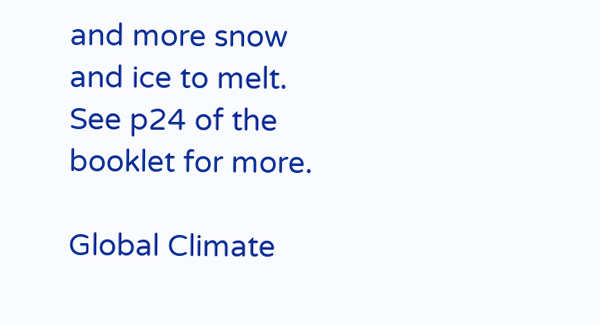and more snow and ice to melt. See p24 of the booklet for more.

Global Climate